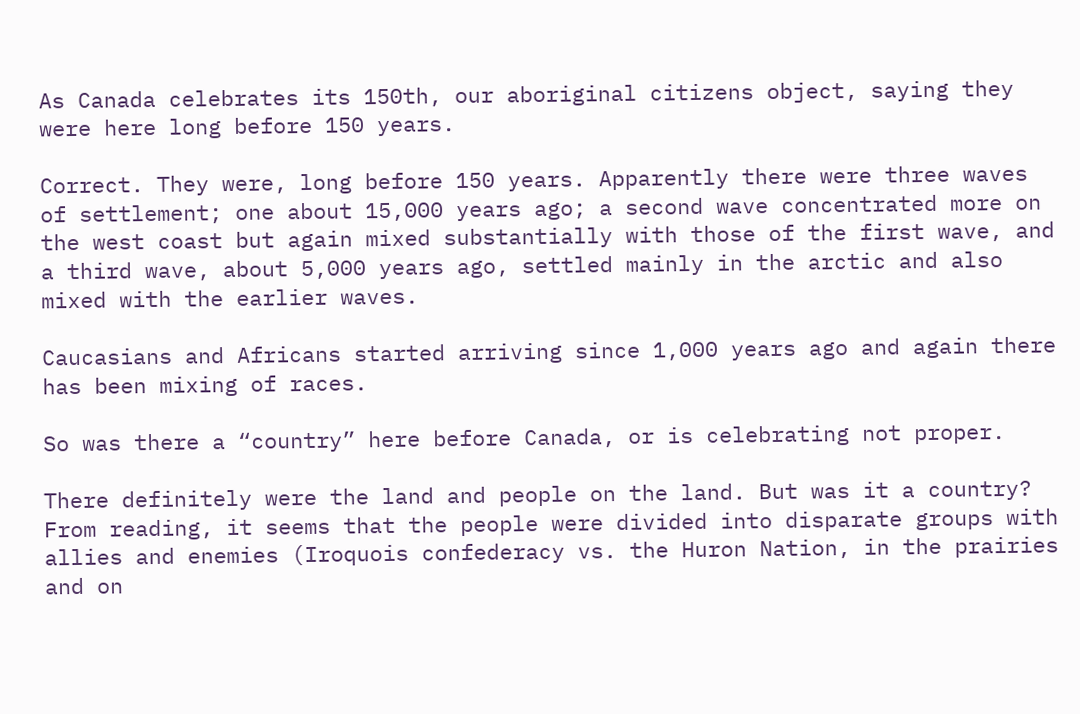As Canada celebrates its 150th, our aboriginal citizens object, saying they were here long before 150 years.

Correct. They were, long before 150 years. Apparently there were three waves of settlement; one about 15,000 years ago; a second wave concentrated more on the west coast but again mixed substantially with those of the first wave, and a third wave, about 5,000 years ago, settled mainly in the arctic and also mixed with the earlier waves.

Caucasians and Africans started arriving since 1,000 years ago and again there has been mixing of races.

So was there a “country” here before Canada, or is celebrating not proper.

There definitely were the land and people on the land. But was it a country? From reading, it seems that the people were divided into disparate groups with allies and enemies (Iroquois confederacy vs. the Huron Nation, in the prairies and on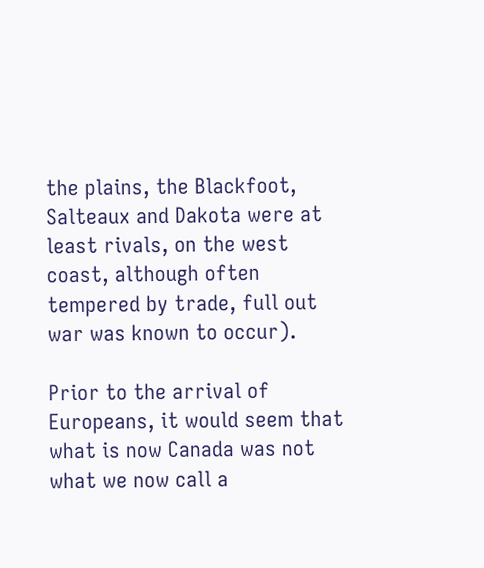the plains, the Blackfoot, Salteaux and Dakota were at least rivals, on the west coast, although often tempered by trade, full out war was known to occur).

Prior to the arrival of Europeans, it would seem that what is now Canada was not what we now call a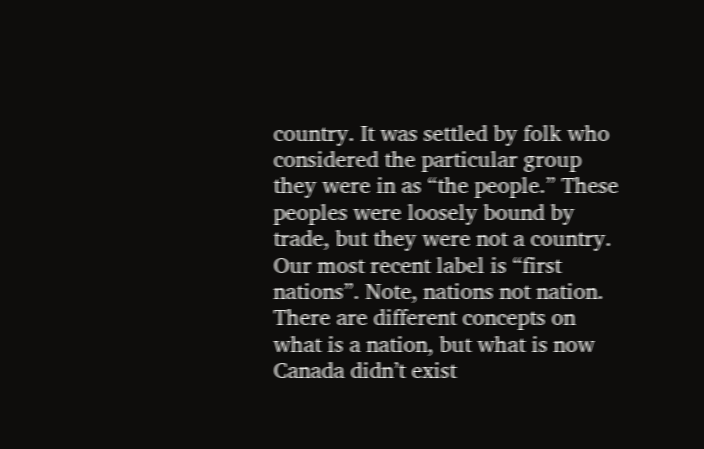country. It was settled by folk who considered the particular group they were in as “the people.” These peoples were loosely bound by trade, but they were not a country. Our most recent label is “first nations”. Note, nations not nation. There are different concepts on what is a nation, but what is now Canada didn’t exist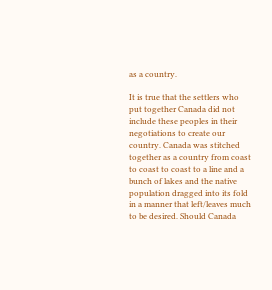as a country.

It is true that the settlers who put together Canada did not include these peoples in their negotiations to create our country. Canada was stitched together as a country from coast to coast to coast to a line and a bunch of lakes and the native population dragged into its fold in a manner that left/leaves much to be desired. Should Canada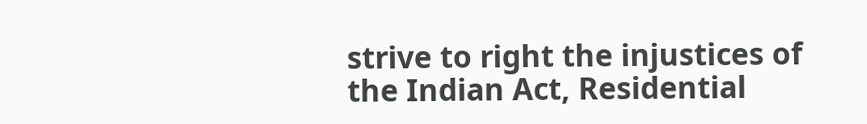strive to right the injustices of the Indian Act, Residential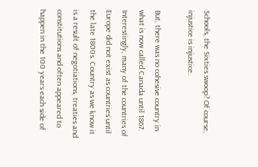Schools, the Sixties swoop? Of course, injustice is injustice.

But, there was no cohesive country in what is now called Canada until 1867. Interestingly, many of the countries of Europe did not exist as countries until the late 1800s. Country as we know it is a result of negotiations, treaties and constitutions and often appeared to happen in the 100 years each side of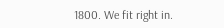1800. We fit right in.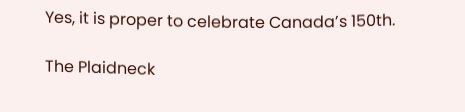Yes, it is proper to celebrate Canada’s 150th.

The Plaidneck